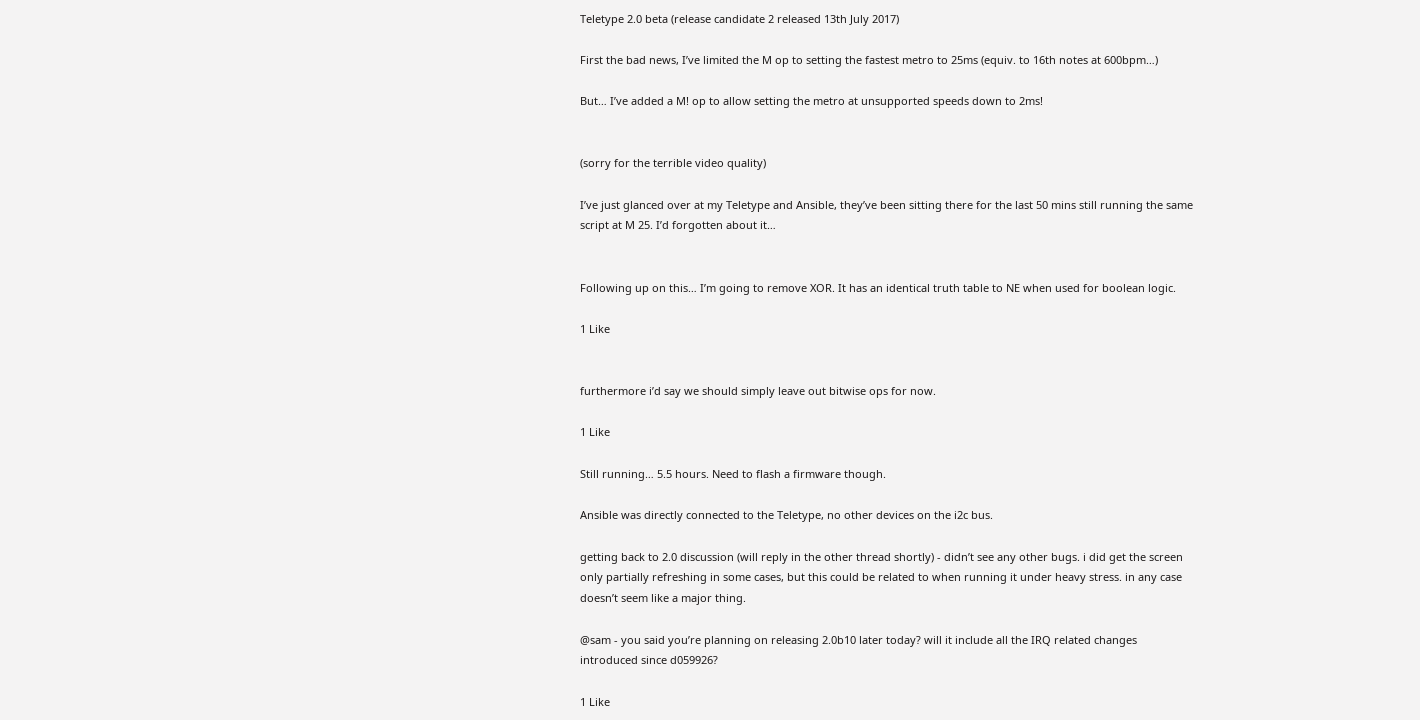Teletype 2.0 beta (release candidate 2 released 13th July 2017)

First the bad news, I’ve limited the M op to setting the fastest metro to 25ms (equiv. to 16th notes at 600bpm…)

But… I’ve added a M! op to allow setting the metro at unsupported speeds down to 2ms!


(sorry for the terrible video quality)

I’ve just glanced over at my Teletype and Ansible, they’ve been sitting there for the last 50 mins still running the same script at M 25. I’d forgotten about it…


Following up on this… I’m going to remove XOR. It has an identical truth table to NE when used for boolean logic.

1 Like


furthermore i’d say we should simply leave out bitwise ops for now.

1 Like

Still running… 5.5 hours. Need to flash a firmware though.

Ansible was directly connected to the Teletype, no other devices on the i2c bus.

getting back to 2.0 discussion (will reply in the other thread shortly) - didn’t see any other bugs. i did get the screen only partially refreshing in some cases, but this could be related to when running it under heavy stress. in any case doesn’t seem like a major thing.

@sam - you said you’re planning on releasing 2.0b10 later today? will it include all the IRQ related changes introduced since d059926?

1 Like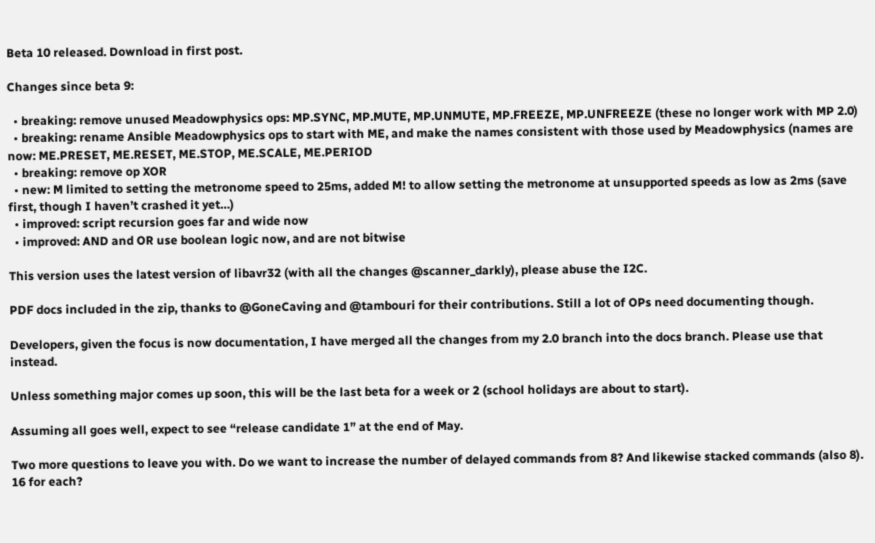Beta 10 released. Download in first post.

Changes since beta 9:

  • breaking: remove unused Meadowphysics ops: MP.SYNC, MP.MUTE, MP.UNMUTE, MP.FREEZE, MP.UNFREEZE (these no longer work with MP 2.0)
  • breaking: rename Ansible Meadowphysics ops to start with ME, and make the names consistent with those used by Meadowphysics (names are now: ME.PRESET, ME.RESET, ME.STOP, ME.SCALE, ME.PERIOD
  • breaking: remove op XOR
  • new: M limited to setting the metronome speed to 25ms, added M! to allow setting the metronome at unsupported speeds as low as 2ms (save first, though I haven’t crashed it yet…)
  • improved: script recursion goes far and wide now
  • improved: AND and OR use boolean logic now, and are not bitwise

This version uses the latest version of libavr32 (with all the changes @scanner_darkly), please abuse the I2C.

PDF docs included in the zip, thanks to @GoneCaving and @tambouri for their contributions. Still a lot of OPs need documenting though.

Developers, given the focus is now documentation, I have merged all the changes from my 2.0 branch into the docs branch. Please use that instead.

Unless something major comes up soon, this will be the last beta for a week or 2 (school holidays are about to start).

Assuming all goes well, expect to see “release candidate 1” at the end of May.

Two more questions to leave you with. Do we want to increase the number of delayed commands from 8? And likewise stacked commands (also 8). 16 for each?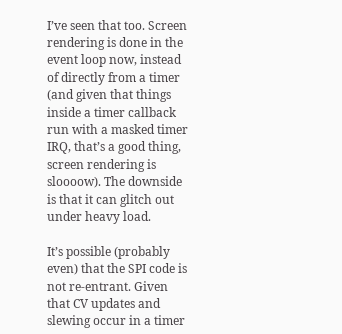I’ve seen that too. Screen rendering is done in the event loop now, instead of directly from a timer (and given that things inside a timer callback run with a masked timer IRQ, that’s a good thing, screen rendering is sloooow). The downside is that it can glitch out under heavy load.

It’s possible (probably even) that the SPI code is not re-entrant. Given that CV updates and slewing occur in a timer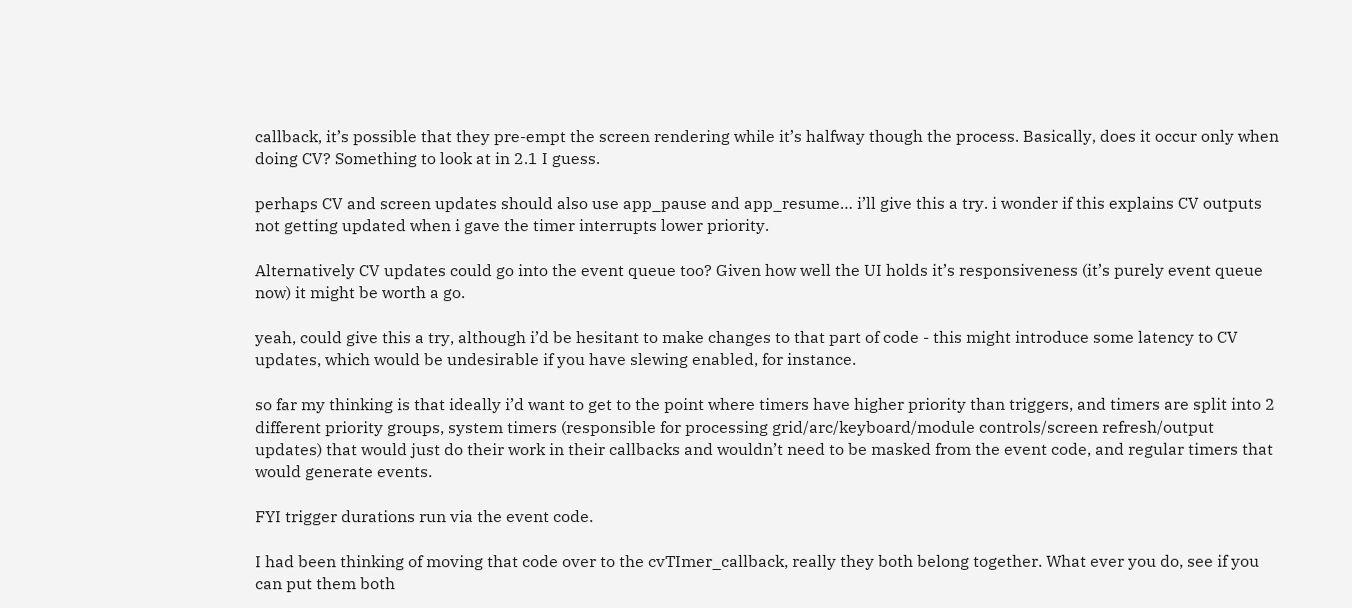callback, it’s possible that they pre-empt the screen rendering while it’s halfway though the process. Basically, does it occur only when doing CV? Something to look at in 2.1 I guess.

perhaps CV and screen updates should also use app_pause and app_resume… i’ll give this a try. i wonder if this explains CV outputs not getting updated when i gave the timer interrupts lower priority.

Alternatively CV updates could go into the event queue too? Given how well the UI holds it’s responsiveness (it’s purely event queue now) it might be worth a go.

yeah, could give this a try, although i’d be hesitant to make changes to that part of code - this might introduce some latency to CV updates, which would be undesirable if you have slewing enabled, for instance.

so far my thinking is that ideally i’d want to get to the point where timers have higher priority than triggers, and timers are split into 2 different priority groups, system timers (responsible for processing grid/arc/keyboard/module controls/screen refresh/output updates) that would just do their work in their callbacks and wouldn’t need to be masked from the event code, and regular timers that would generate events.

FYI trigger durations run via the event code.

I had been thinking of moving that code over to the cvTImer_callback, really they both belong together. What ever you do, see if you can put them both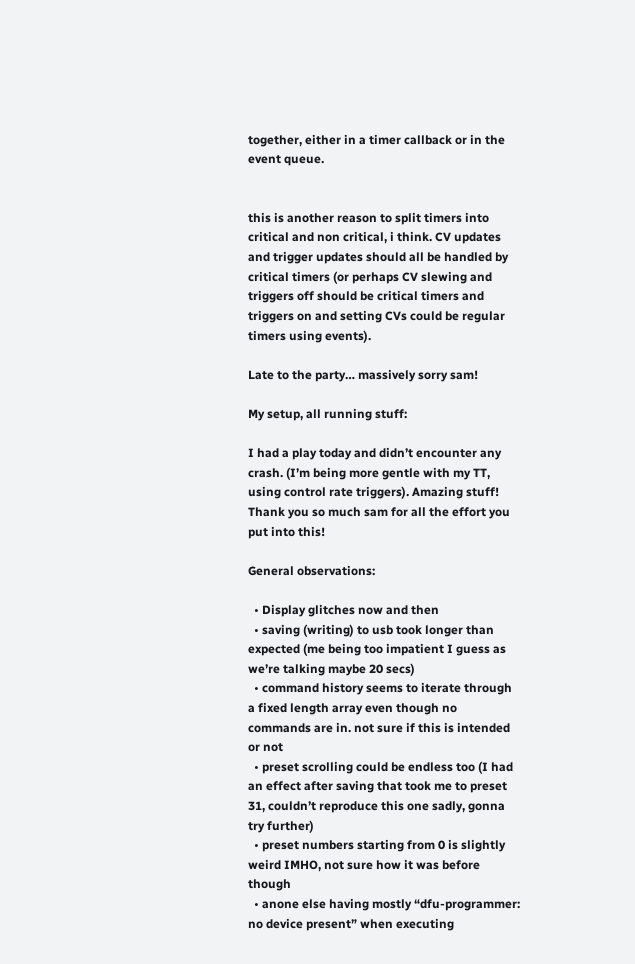together, either in a timer callback or in the event queue.


this is another reason to split timers into critical and non critical, i think. CV updates and trigger updates should all be handled by critical timers (or perhaps CV slewing and triggers off should be critical timers and triggers on and setting CVs could be regular timers using events).

Late to the party… massively sorry sam!

My setup, all running stuff:

I had a play today and didn’t encounter any crash. (I’m being more gentle with my TT, using control rate triggers). Amazing stuff! Thank you so much sam for all the effort you put into this!

General observations:

  • Display glitches now and then
  • saving (writing) to usb took longer than expected (me being too impatient I guess as we’re talking maybe 20 secs)
  • command history seems to iterate through a fixed length array even though no commands are in. not sure if this is intended or not
  • preset scrolling could be endless too (I had an effect after saving that took me to preset 31, couldn’t reproduce this one sadly, gonna try further)
  • preset numbers starting from 0 is slightly weird IMHO, not sure how it was before though
  • anone else having mostly “dfu-programmer: no device present” when executing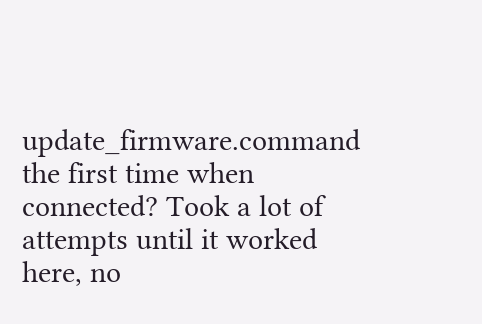update_firmware.command the first time when connected? Took a lot of attempts until it worked here, no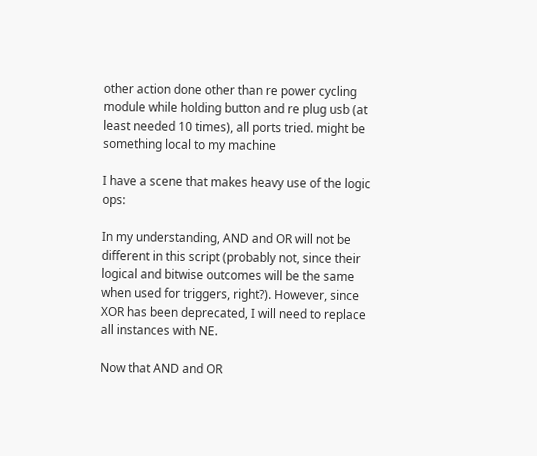other action done other than re power cycling module while holding button and re plug usb (at least needed 10 times), all ports tried. might be something local to my machine

I have a scene that makes heavy use of the logic ops:

In my understanding, AND and OR will not be different in this script (probably not, since their logical and bitwise outcomes will be the same when used for triggers, right?). However, since XOR has been deprecated, I will need to replace all instances with NE.

Now that AND and OR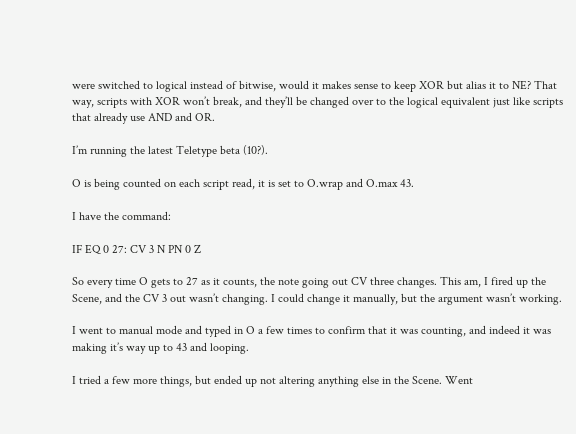were switched to logical instead of bitwise, would it makes sense to keep XOR but alias it to NE? That way, scripts with XOR won’t break, and they’ll be changed over to the logical equivalent just like scripts that already use AND and OR.

I’m running the latest Teletype beta (10?).

O is being counted on each script read, it is set to O.wrap and O.max 43.

I have the command:

IF EQ 0 27: CV 3 N PN 0 Z

So every time O gets to 27 as it counts, the note going out CV three changes. This am, I fired up the Scene, and the CV 3 out wasn’t changing. I could change it manually, but the argument wasn’t working.

I went to manual mode and typed in O a few times to confirm that it was counting, and indeed it was making it’s way up to 43 and looping.

I tried a few more things, but ended up not altering anything else in the Scene. Went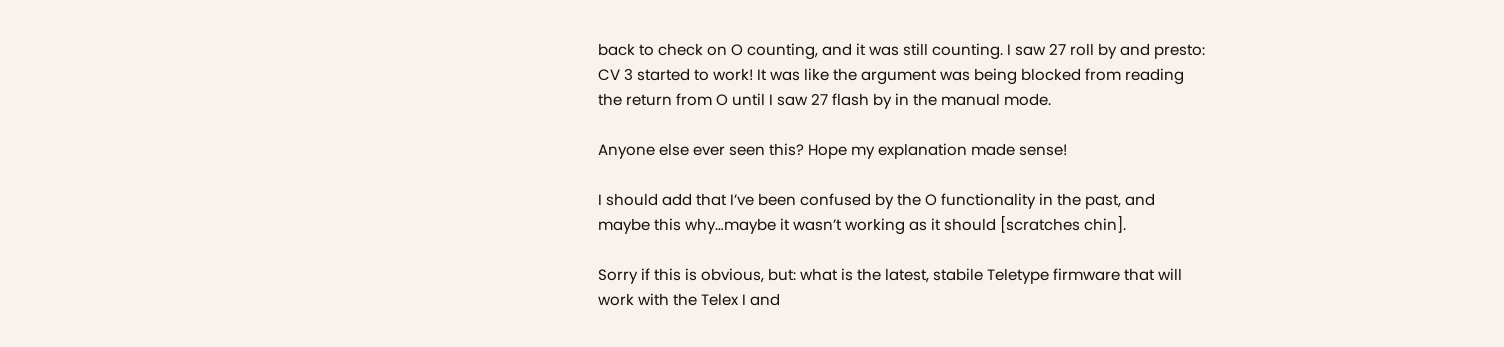back to check on O counting, and it was still counting. I saw 27 roll by and presto: CV 3 started to work! It was like the argument was being blocked from reading the return from O until I saw 27 flash by in the manual mode.

Anyone else ever seen this? Hope my explanation made sense!

I should add that I’ve been confused by the O functionality in the past, and maybe this why…maybe it wasn’t working as it should [scratches chin].

Sorry if this is obvious, but: what is the latest, stabile Teletype firmware that will work with the Telex I and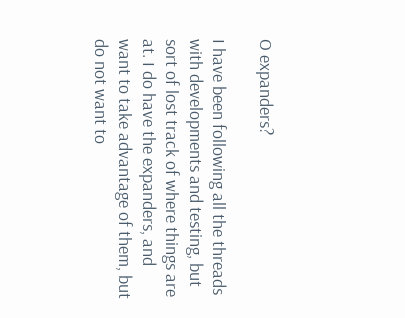O expanders?

I have been following all the threads with developments and testing, but sort of lost track of where things are at. I do have the expanders, and want to take advantage of them, but do not want to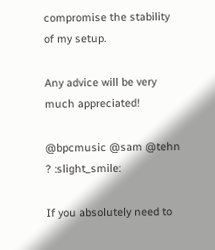compromise the stability of my setup.

Any advice will be very much appreciated!

@bpcmusic @sam @tehn ? :slight_smile:

If you absolutely need to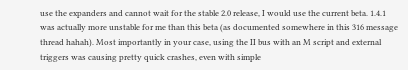use the expanders and cannot wait for the stable 2.0 release, I would use the current beta. 1.4.1 was actually more unstable for me than this beta (as documented somewhere in this 316 message thread hahah). Most importantly in your case, using the II bus with an M script and external triggers was causing pretty quick crashes, even with simple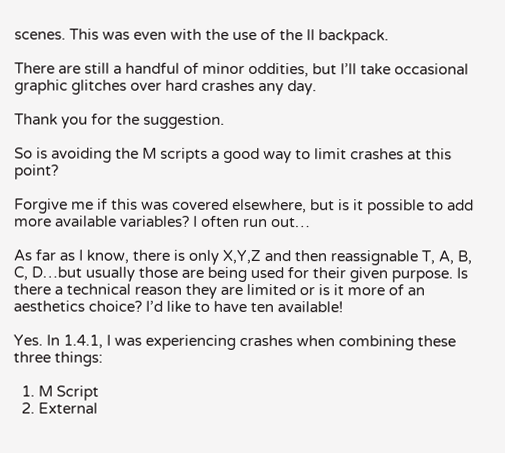scenes. This was even with the use of the II backpack.

There are still a handful of minor oddities, but I’ll take occasional graphic glitches over hard crashes any day.

Thank you for the suggestion.

So is avoiding the M scripts a good way to limit crashes at this point?

Forgive me if this was covered elsewhere, but is it possible to add more available variables? I often run out…

As far as I know, there is only X,Y,Z and then reassignable T, A, B, C, D…but usually those are being used for their given purpose. Is there a technical reason they are limited or is it more of an aesthetics choice? I’d like to have ten available!

Yes. In 1.4.1, I was experiencing crashes when combining these three things:

  1. M Script
  2. External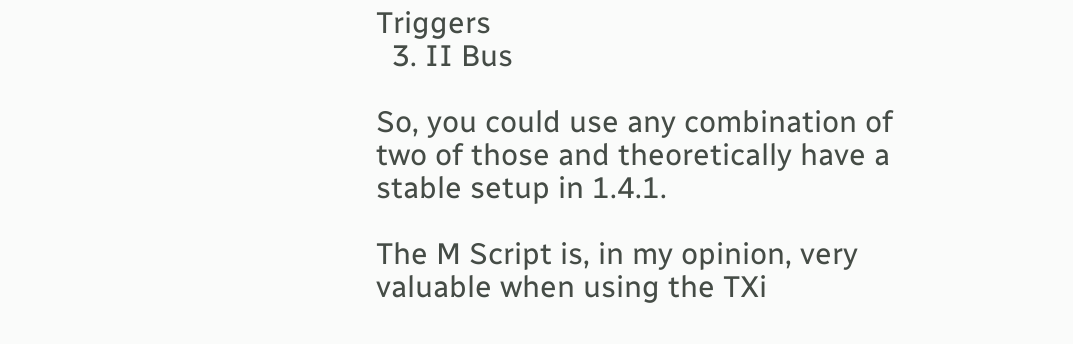Triggers
  3. II Bus

So, you could use any combination of two of those and theoretically have a stable setup in 1.4.1.

The M Script is, in my opinion, very valuable when using the TXi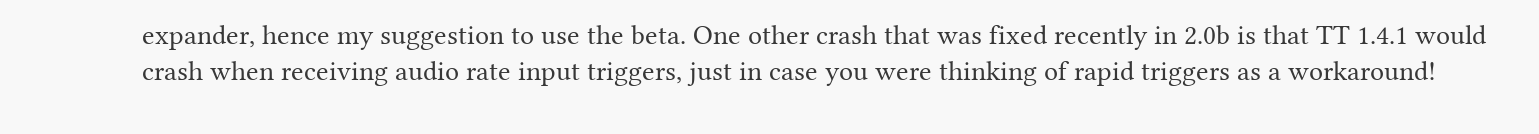expander, hence my suggestion to use the beta. One other crash that was fixed recently in 2.0b is that TT 1.4.1 would crash when receiving audio rate input triggers, just in case you were thinking of rapid triggers as a workaround!